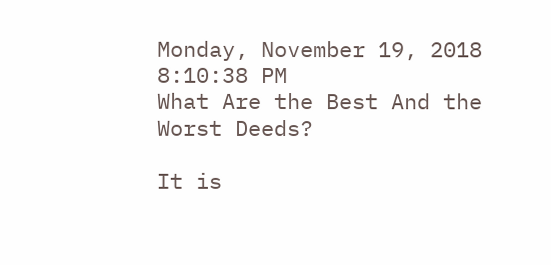Monday, November 19, 2018 8:10:38 PM
What Are the Best And the Worst Deeds?

It is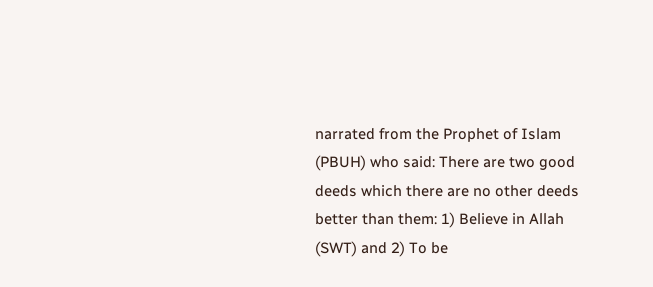narrated from the Prophet of Islam (PBUH) who said: There are two good deeds which there are no other deeds better than them: 1) Believe in Allah (SWT) and 2) To be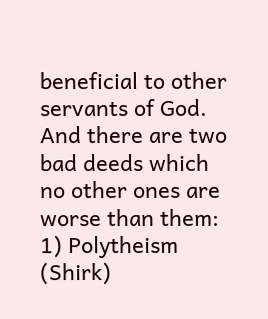beneficial to other servants of God. And there are two bad deeds which no other ones are worse than them: 1) Polytheism (Shirk)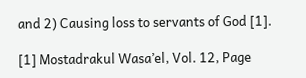and 2) Causing loss to servants of God [1].

[1] Mostadrakul Wasa’el, Vol. 12, Page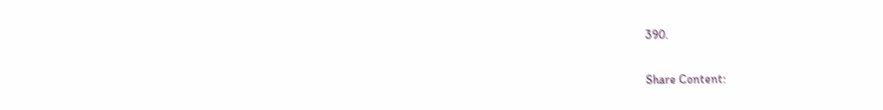390.

Share Content: